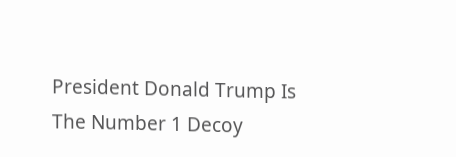President Donald Trump Is The Number 1 Decoy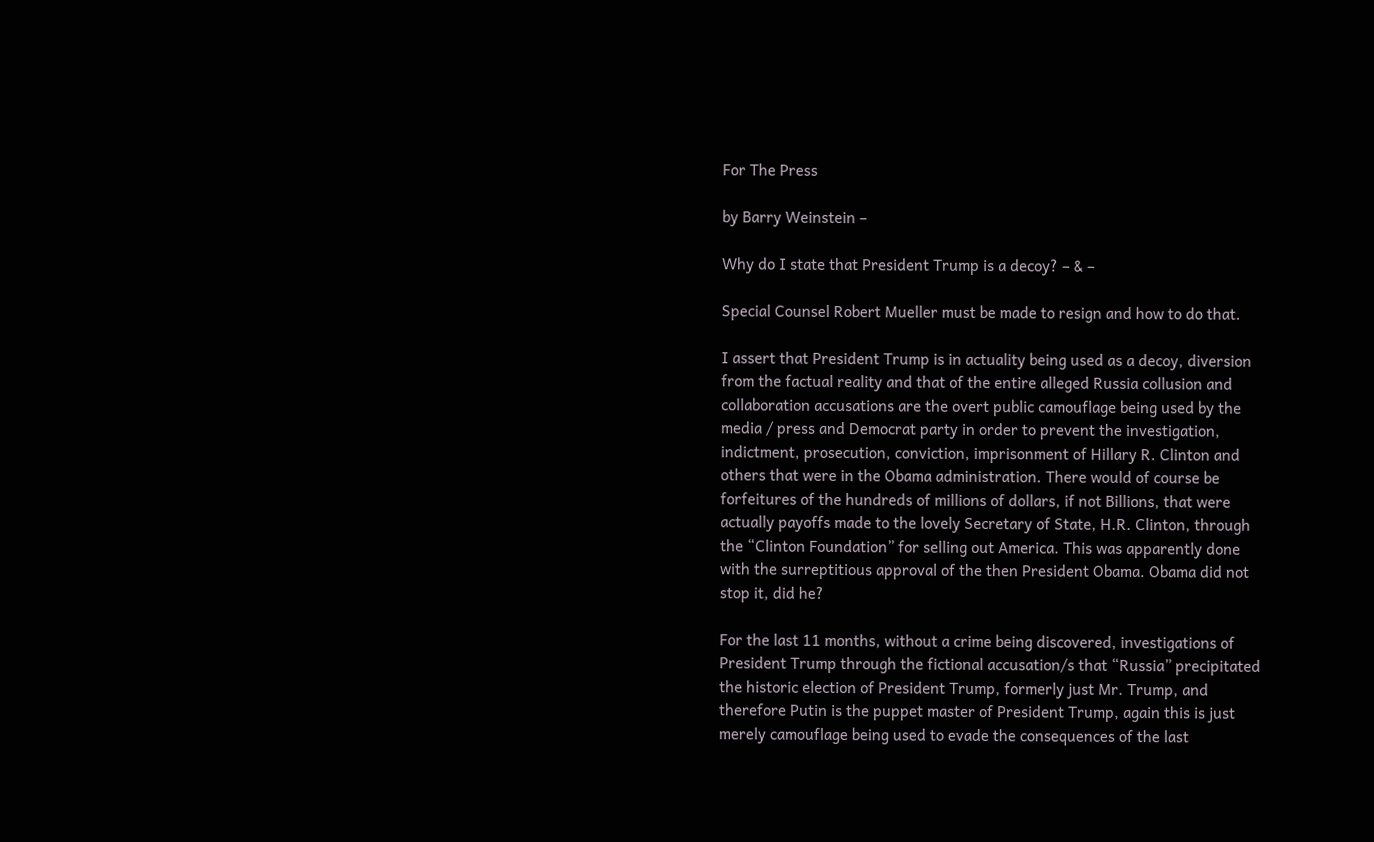For The Press

by Barry Weinstein –

Why do I state that President Trump is a decoy? – & –

Special Counsel Robert Mueller must be made to resign and how to do that.

I assert that President Trump is in actuality being used as a decoy, diversion from the factual reality and that of the entire alleged Russia collusion and collaboration accusations are the overt public camouflage being used by the media / press and Democrat party in order to prevent the investigation, indictment, prosecution, conviction, imprisonment of Hillary R. Clinton and others that were in the Obama administration. There would of course be forfeitures of the hundreds of millions of dollars, if not Billions, that were actually payoffs made to the lovely Secretary of State, H.R. Clinton, through the “Clinton Foundation” for selling out America. This was apparently done with the surreptitious approval of the then President Obama. Obama did not stop it, did he?

For the last 11 months, without a crime being discovered, investigations of President Trump through the fictional accusation/s that “Russia” precipitated the historic election of President Trump, formerly just Mr. Trump, and therefore Putin is the puppet master of President Trump, again this is just merely camouflage being used to evade the consequences of the last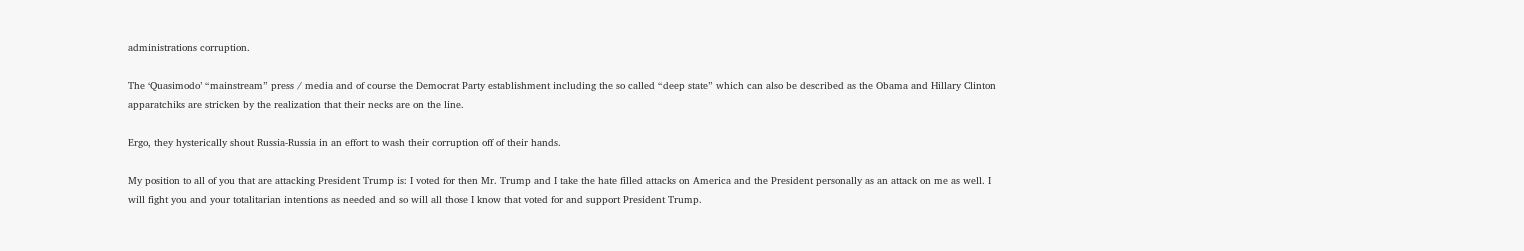administrations corruption.

The ‘Quasimodo’ “mainstream” press / media and of course the Democrat Party establishment including the so called “deep state” which can also be described as the Obama and Hillary Clinton apparatchiks are stricken by the realization that their necks are on the line.

Ergo, they hysterically shout Russia-Russia in an effort to wash their corruption off of their hands.

My position to all of you that are attacking President Trump is: I voted for then Mr. Trump and I take the hate filled attacks on America and the President personally as an attack on me as well. I will fight you and your totalitarian intentions as needed and so will all those I know that voted for and support President Trump.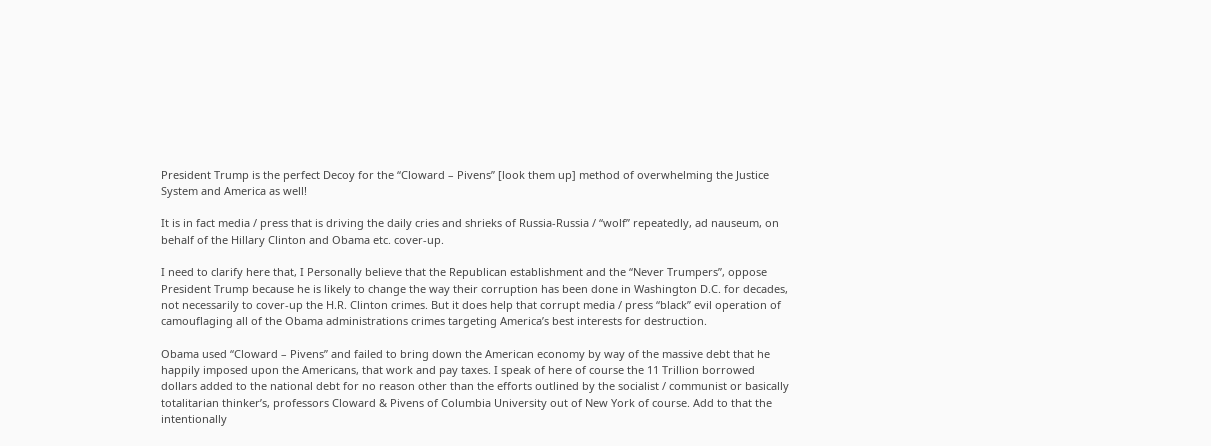President Trump is the perfect Decoy for the “Cloward – Pivens” [look them up] method of overwhelming the Justice System and America as well!

It is in fact media / press that is driving the daily cries and shrieks of Russia-Russia / “wolf” repeatedly, ad nauseum, on behalf of the Hillary Clinton and Obama etc. cover-up.

I need to clarify here that, I Personally believe that the Republican establishment and the “Never Trumpers”, oppose President Trump because he is likely to change the way their corruption has been done in Washington D.C. for decades, not necessarily to cover-up the H.R. Clinton crimes. But it does help that corrupt media / press “black” evil operation of camouflaging all of the Obama administrations crimes targeting America’s best interests for destruction.

Obama used “Cloward – Pivens” and failed to bring down the American economy by way of the massive debt that he happily imposed upon the Americans, that work and pay taxes. I speak of here of course the 11 Trillion borrowed dollars added to the national debt for no reason other than the efforts outlined by the socialist / communist or basically totalitarian thinker’s, professors Cloward & Pivens of Columbia University out of New York of course. Add to that the intentionally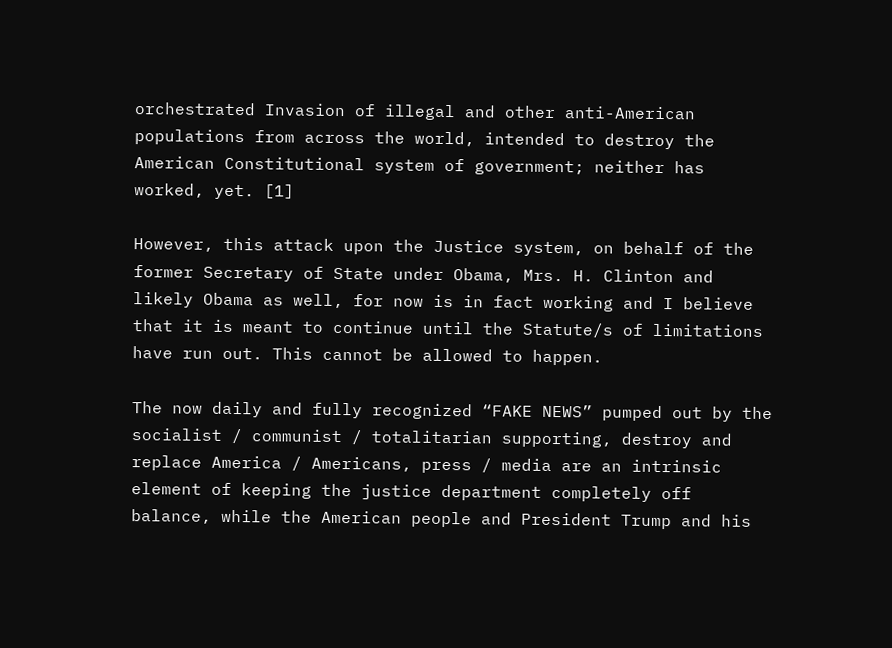orchestrated Invasion of illegal and other anti-American populations from across the world, intended to destroy the American Constitutional system of government; neither has worked, yet. [1]

However, this attack upon the Justice system, on behalf of the former Secretary of State under Obama, Mrs. H. Clinton and likely Obama as well, for now is in fact working and I believe that it is meant to continue until the Statute/s of limitations have run out. This cannot be allowed to happen.

The now daily and fully recognized “FAKE NEWS” pumped out by the socialist / communist / totalitarian supporting, destroy and replace America / Americans, press / media are an intrinsic element of keeping the justice department completely off balance, while the American people and President Trump and his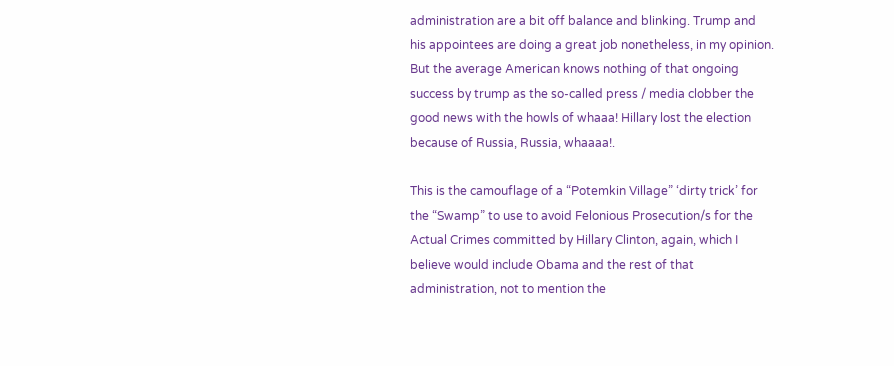administration are a bit off balance and blinking. Trump and his appointees are doing a great job nonetheless, in my opinion. But the average American knows nothing of that ongoing success by trump as the so-called press / media clobber the good news with the howls of whaaa! Hillary lost the election because of Russia, Russia, whaaaa!.

This is the camouflage of a “Potemkin Village” ‘dirty trick’ for the “Swamp” to use to avoid Felonious Prosecution/s for the Actual Crimes committed by Hillary Clinton, again, which I believe would include Obama and the rest of that administration, not to mention the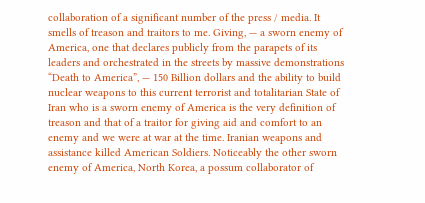collaboration of a significant number of the press / media. It smells of treason and traitors to me. Giving, — a sworn enemy of America, one that declares publicly from the parapets of its leaders and orchestrated in the streets by massive demonstrations “Death to America”, — 150 Billion dollars and the ability to build nuclear weapons to this current terrorist and totalitarian State of Iran who is a sworn enemy of America is the very definition of treason and that of a traitor for giving aid and comfort to an enemy and we were at war at the time. Iranian weapons and assistance killed American Soldiers. Noticeably the other sworn enemy of America, North Korea, a possum collaborator of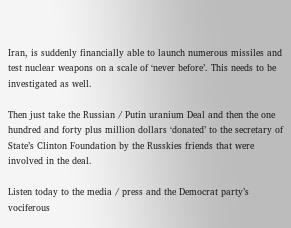Iran, is suddenly financially able to launch numerous missiles and test nuclear weapons on a scale of ‘never before’. This needs to be investigated as well.

Then just take the Russian / Putin uranium Deal and then the one hundred and forty plus million dollars ‘donated’ to the secretary of State’s Clinton Foundation by the Russkies friends that were involved in the deal.

Listen today to the media / press and the Democrat party’s vociferous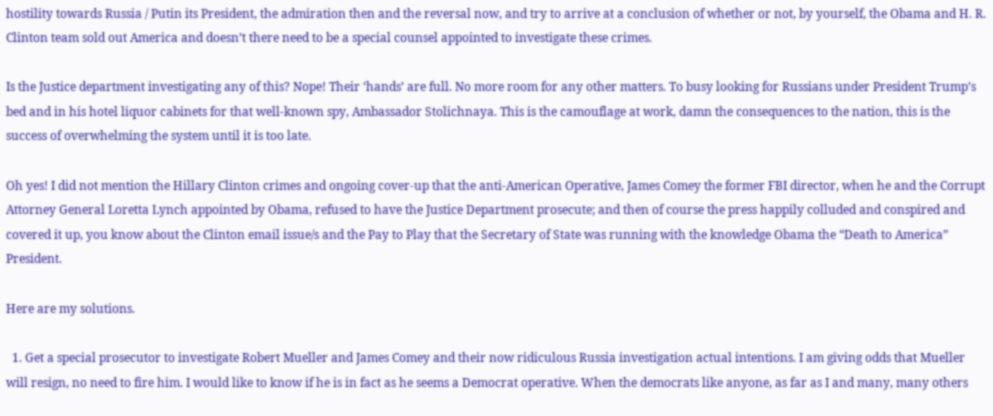hostility towards Russia / Putin its President, the admiration then and the reversal now, and try to arrive at a conclusion of whether or not, by yourself, the Obama and H. R. Clinton team sold out America and doesn’t there need to be a special counsel appointed to investigate these crimes.

Is the Justice department investigating any of this? Nope! Their ‘hands’ are full. No more room for any other matters. To busy looking for Russians under President Trump’s bed and in his hotel liquor cabinets for that well-known spy, Ambassador Stolichnaya. This is the camouflage at work, damn the consequences to the nation, this is the success of overwhelming the system until it is too late.

Oh yes! I did not mention the Hillary Clinton crimes and ongoing cover-up that the anti-American Operative, James Comey the former FBI director, when he and the Corrupt Attorney General Loretta Lynch appointed by Obama, refused to have the Justice Department prosecute; and then of course the press happily colluded and conspired and covered it up, you know about the Clinton email issue/s and the Pay to Play that the Secretary of State was running with the knowledge Obama the “Death to America” President.

Here are my solutions.

  1. Get a special prosecutor to investigate Robert Mueller and James Comey and their now ridiculous Russia investigation actual intentions. I am giving odds that Mueller will resign, no need to fire him. I would like to know if he is in fact as he seems a Democrat operative. When the democrats like anyone, as far as I and many, many others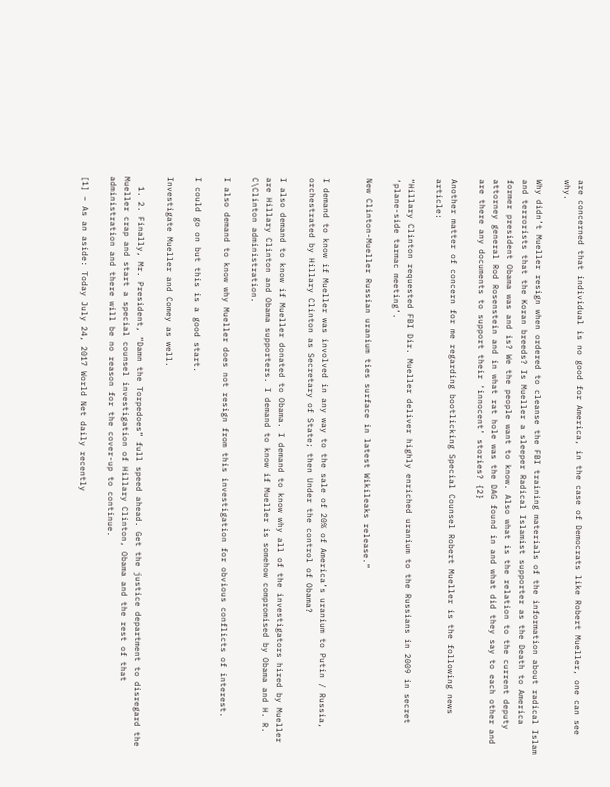are concerned that individual is no good for America, in the case of Democrats like Robert Mueller, one can see why.

Why didn’t Mueller resign when ordered to cleanse the FBI training materials of the information about radical Islam and terrorists that the Koran breeds? Is Mueller a sleeper Radical Islamist supporter as the Death to America former president Obama was and is? We the people want to know. Also what is the relation to the current deputy attorney general Rod Rosenstein and in what rat hole was the DAG found in and what did they say to each other and are there any documents to support their ‘innocent’ stories? {2}

Another matter of concern for me regarding bootlicking Special Counsel Robert Mueller is the following news article:

“Hillary Clinton requested FBI Dir. Mueller deliver highly enriched uranium to the Russians in 2009 in secret ‘plane-side tarmac meeting’.

New Clinton-Mueller Russian uranium ties surface in latest Wikileaks release.”


I demand to know if Mueller was involved in any way to the sale of 20% of America’s uranium to Putin / Russia, orchestrated by Hillary Clinton as Secretary of State; then Under the control of Obama?

I also demand to know if Mueller donated to Obama. I demand to know why all of the investigators hired by Mueller are Hillary Clinton and Obama supporters. I demand to know if Mueller is somehow compromised by Obama and H. R. C\Clinton administration.

I also demand to know why Mueller does not resign from this investigation for obvious conflicts of interest.

I could go on but this is a good start.

Investigate Mueller and Comey as well.

  1. 2. Finally, Mr. President, “Damn the Torpedoes” full speed ahead. Get the justice department to disregard the Mueller crap and start a special counsel investigation of Hillary Clinton, Obama and the rest of that administration and there will be no reason for the cover-up to continue.

[1] – As an aside: Today July 24, 2017 World Net daily recently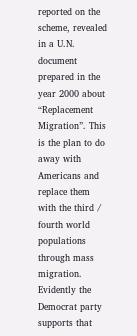reported on the scheme, revealed in a U.N. document prepared in the year 2000 about “Replacement Migration”. This is the plan to do away with Americans and replace them with the third / fourth world populations through mass migration. Evidently the Democrat party supports that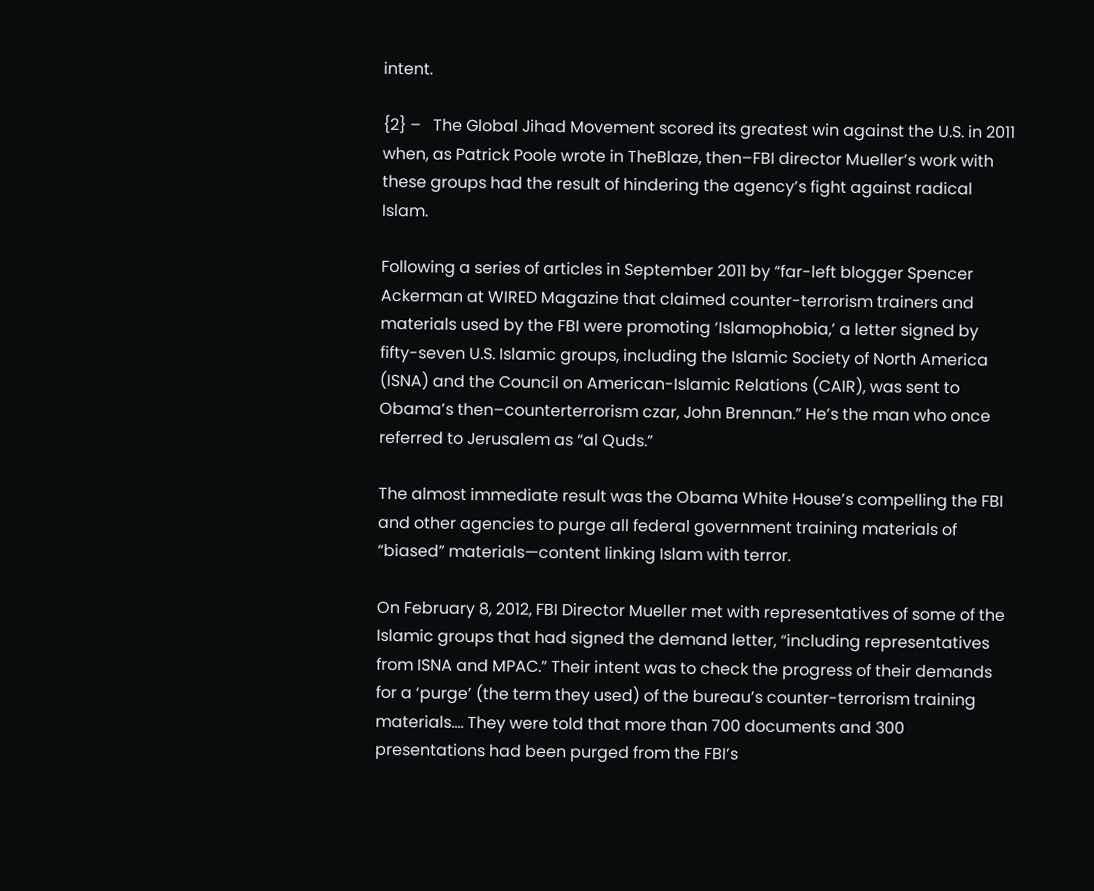intent.

{2} –   The Global Jihad Movement scored its greatest win against the U.S. in 2011 when, as Patrick Poole wrote in TheBlaze, then–FBI director Mueller’s work with these groups had the result of hindering the agency’s fight against radical Islam.

Following a series of articles in September 2011 by “far-left blogger Spencer Ackerman at WIRED Magazine that claimed counter-terrorism trainers and materials used by the FBI were promoting ‘Islamophobia,’ a letter signed by fifty-seven U.S. Islamic groups, including the Islamic Society of North America (ISNA) and the Council on American-Islamic Relations (CAIR), was sent to Obama’s then–counterterrorism czar, John Brennan.” He’s the man who once referred to Jerusalem as “al Quds.”

The almost immediate result was the Obama White House’s compelling the FBI and other agencies to purge all federal government training materials of “biased” materials—content linking Islam with terror.

On February 8, 2012, FBI Director Mueller met with representatives of some of the Islamic groups that had signed the demand letter, “including representatives from ISNA and MPAC.” Their intent was to check the progress of their demands for a ‘purge’ (the term they used) of the bureau’s counter-terrorism training materials…. They were told that more than 700 documents and 300 presentations had been purged from the FBI’s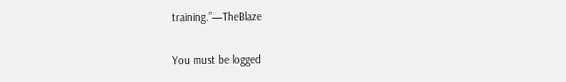training.”—TheBlaze

You must be logged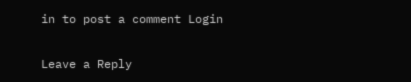in to post a comment Login

Leave a Reply